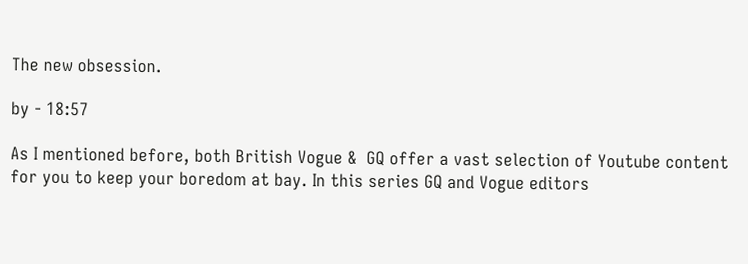The new obsession.

by - 18:57

As I mentioned before, both British Vogue &  GQ offer a vast selection of Youtube content for you to keep your boredom at bay. In this series GQ and Vogue editors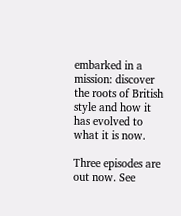embarked in a mission: discover the roots of British style and how it has evolved to what it is now.

Three episodes are out now. See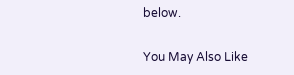below.

You May Also Like